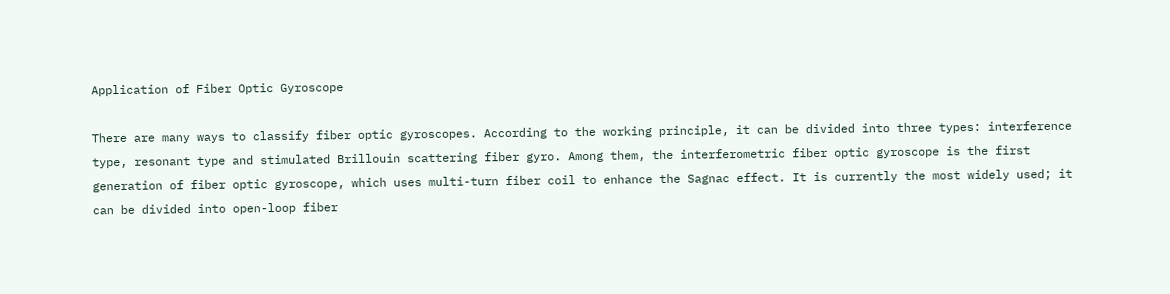Application of Fiber Optic Gyroscope

There are many ways to classify fiber optic gyroscopes. According to the working principle, it can be divided into three types: interference type, resonant type and stimulated Brillouin scattering fiber gyro. Among them, the interferometric fiber optic gyroscope is the first generation of fiber optic gyroscope, which uses multi-turn fiber coil to enhance the Sagnac effect. It is currently the most widely used; it can be divided into open-loop fiber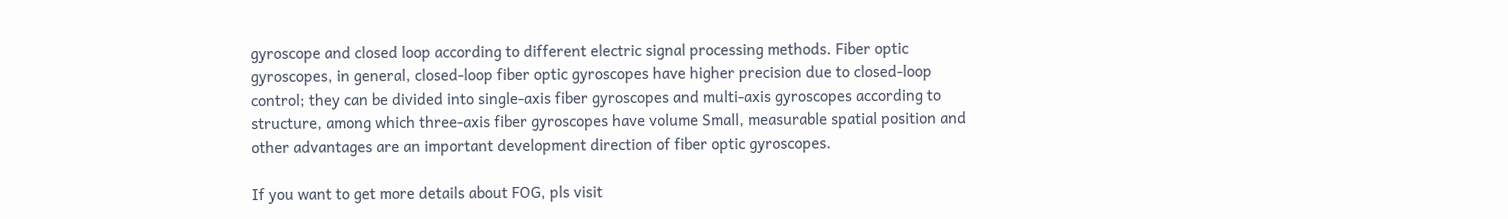gyroscope and closed loop according to different electric signal processing methods. Fiber optic gyroscopes, in general, closed-loop fiber optic gyroscopes have higher precision due to closed-loop control; they can be divided into single-axis fiber gyroscopes and multi-axis gyroscopes according to structure, among which three-axis fiber gyroscopes have volume Small, measurable spatial position and other advantages are an important development direction of fiber optic gyroscopes.

If you want to get more details about FOG, pls visit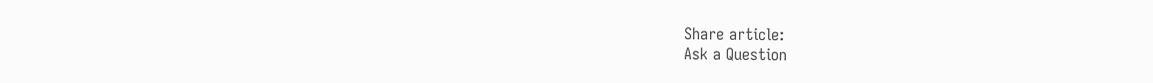Share article:
Ask a Question